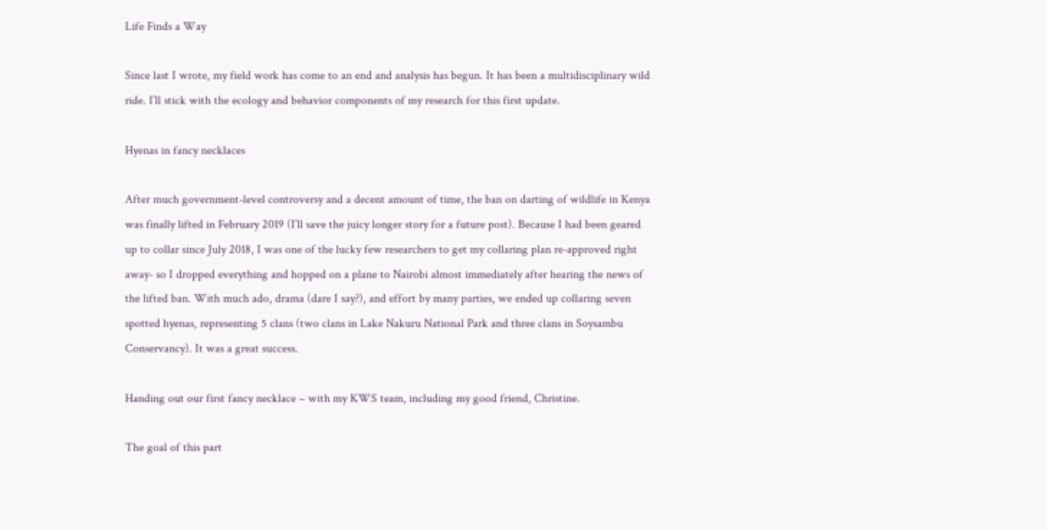Life Finds a Way

Since last I wrote, my field work has come to an end and analysis has begun. It has been a multidisciplinary wild ride. I’ll stick with the ecology and behavior components of my research for this first update.

Hyenas in fancy necklaces

After much government-level controversy and a decent amount of time, the ban on darting of wildlife in Kenya was finally lifted in February 2019 (I’ll save the juicy longer story for a future post). Because I had been geared up to collar since July 2018, I was one of the lucky few researchers to get my collaring plan re-approved right away- so I dropped everything and hopped on a plane to Nairobi almost immediately after hearing the news of the lifted ban. With much ado, drama (dare I say?), and effort by many parties, we ended up collaring seven spotted hyenas, representing 5 clans (two clans in Lake Nakuru National Park and three clans in Soysambu Conservancy). It was a great success.

Handing out our first fancy necklace – with my KWS team, including my good friend, Christine.

The goal of this part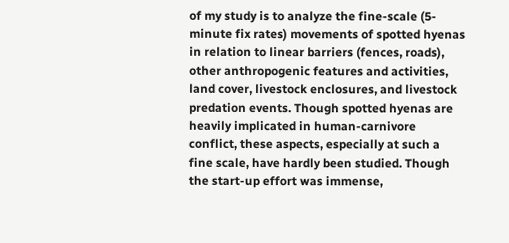of my study is to analyze the fine-scale (5-minute fix rates) movements of spotted hyenas in relation to linear barriers (fences, roads), other anthropogenic features and activities, land cover, livestock enclosures, and livestock predation events. Though spotted hyenas are heavily implicated in human-carnivore conflict, these aspects, especially at such a fine scale, have hardly been studied. Though the start-up effort was immense,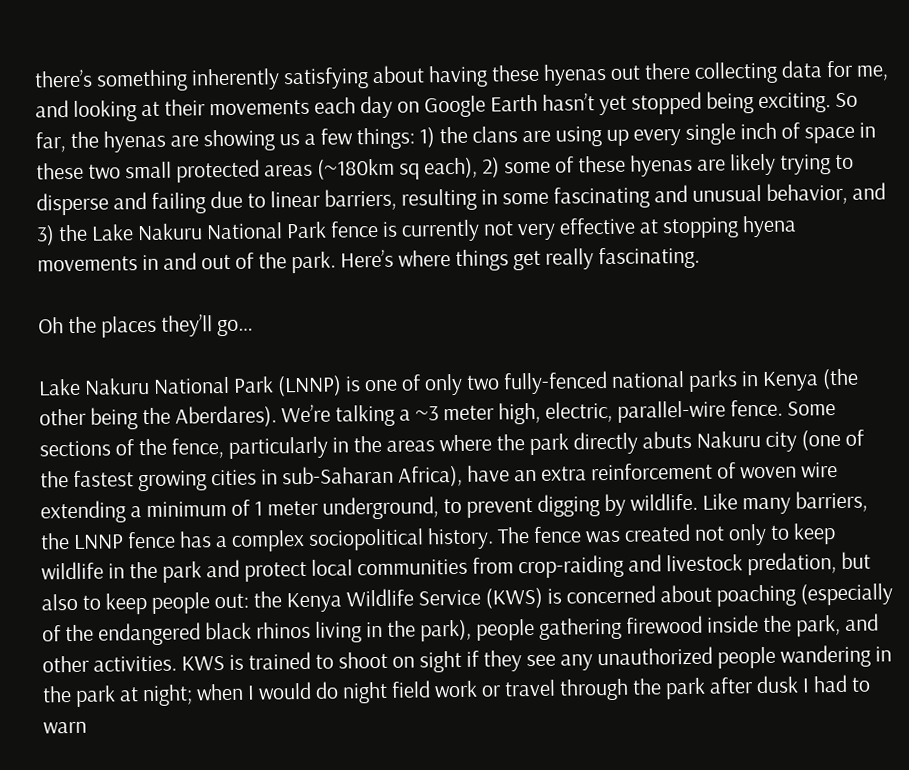there’s something inherently satisfying about having these hyenas out there collecting data for me, and looking at their movements each day on Google Earth hasn’t yet stopped being exciting. So far, the hyenas are showing us a few things: 1) the clans are using up every single inch of space in these two small protected areas (~180km sq each), 2) some of these hyenas are likely trying to disperse and failing due to linear barriers, resulting in some fascinating and unusual behavior, and 3) the Lake Nakuru National Park fence is currently not very effective at stopping hyena movements in and out of the park. Here’s where things get really fascinating.

Oh the places they’ll go…

Lake Nakuru National Park (LNNP) is one of only two fully-fenced national parks in Kenya (the other being the Aberdares). We’re talking a ~3 meter high, electric, parallel-wire fence. Some sections of the fence, particularly in the areas where the park directly abuts Nakuru city (one of the fastest growing cities in sub-Saharan Africa), have an extra reinforcement of woven wire extending a minimum of 1 meter underground, to prevent digging by wildlife. Like many barriers, the LNNP fence has a complex sociopolitical history. The fence was created not only to keep wildlife in the park and protect local communities from crop-raiding and livestock predation, but also to keep people out: the Kenya Wildlife Service (KWS) is concerned about poaching (especially of the endangered black rhinos living in the park), people gathering firewood inside the park, and other activities. KWS is trained to shoot on sight if they see any unauthorized people wandering in the park at night; when I would do night field work or travel through the park after dusk I had to warn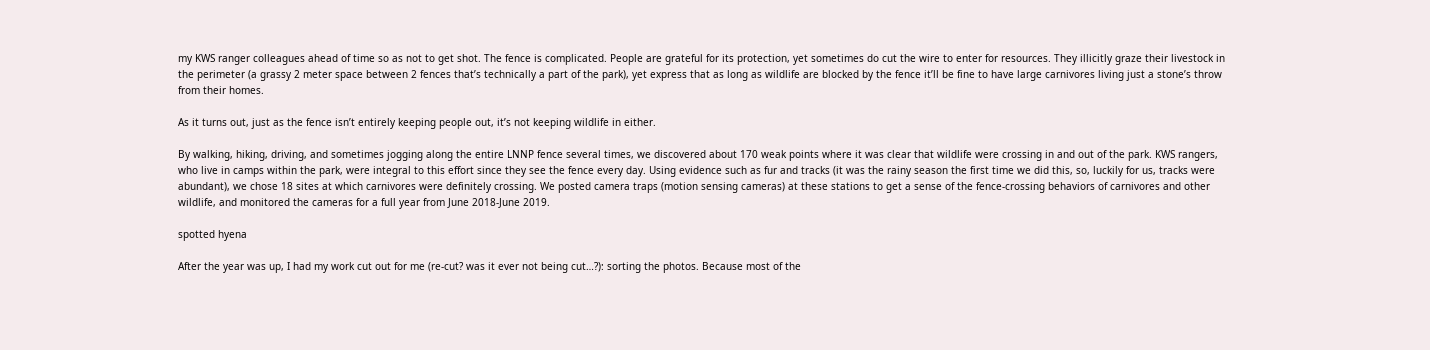my KWS ranger colleagues ahead of time so as not to get shot. The fence is complicated. People are grateful for its protection, yet sometimes do cut the wire to enter for resources. They illicitly graze their livestock in the perimeter (a grassy 2 meter space between 2 fences that’s technically a part of the park), yet express that as long as wildlife are blocked by the fence it’ll be fine to have large carnivores living just a stone’s throw from their homes.

As it turns out, just as the fence isn’t entirely keeping people out, it’s not keeping wildlife in either.

By walking, hiking, driving, and sometimes jogging along the entire LNNP fence several times, we discovered about 170 weak points where it was clear that wildlife were crossing in and out of the park. KWS rangers, who live in camps within the park, were integral to this effort since they see the fence every day. Using evidence such as fur and tracks (it was the rainy season the first time we did this, so, luckily for us, tracks were abundant), we chose 18 sites at which carnivores were definitely crossing. We posted camera traps (motion sensing cameras) at these stations to get a sense of the fence-crossing behaviors of carnivores and other wildlife, and monitored the cameras for a full year from June 2018-June 2019.

spotted hyena

After the year was up, I had my work cut out for me (re-cut? was it ever not being cut…?): sorting the photos. Because most of the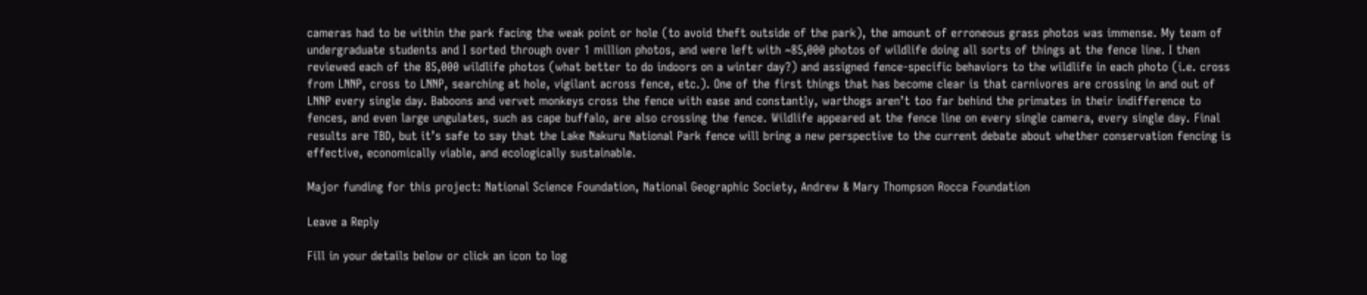cameras had to be within the park facing the weak point or hole (to avoid theft outside of the park), the amount of erroneous grass photos was immense. My team of undergraduate students and I sorted through over 1 million photos, and were left with ~85,000 photos of wildlife doing all sorts of things at the fence line. I then reviewed each of the 85,000 wildlife photos (what better to do indoors on a winter day?) and assigned fence-specific behaviors to the wildlife in each photo (i.e. cross from LNNP, cross to LNNP, searching at hole, vigilant across fence, etc.). One of the first things that has become clear is that carnivores are crossing in and out of LNNP every single day. Baboons and vervet monkeys cross the fence with ease and constantly, warthogs aren’t too far behind the primates in their indifference to fences, and even large ungulates, such as cape buffalo, are also crossing the fence. Wildlife appeared at the fence line on every single camera, every single day. Final results are TBD, but it’s safe to say that the Lake Nakuru National Park fence will bring a new perspective to the current debate about whether conservation fencing is effective, economically viable, and ecologically sustainable.

Major funding for this project: National Science Foundation, National Geographic Society, Andrew & Mary Thompson Rocca Foundation

Leave a Reply

Fill in your details below or click an icon to log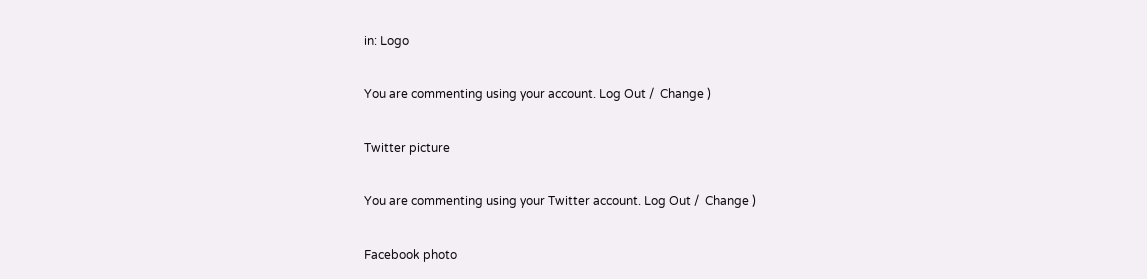in: Logo

You are commenting using your account. Log Out /  Change )

Twitter picture

You are commenting using your Twitter account. Log Out /  Change )

Facebook photo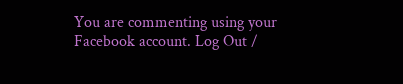You are commenting using your Facebook account. Log Out /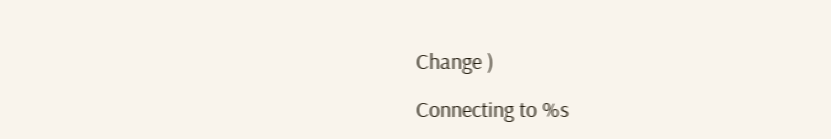Change )

Connecting to %s